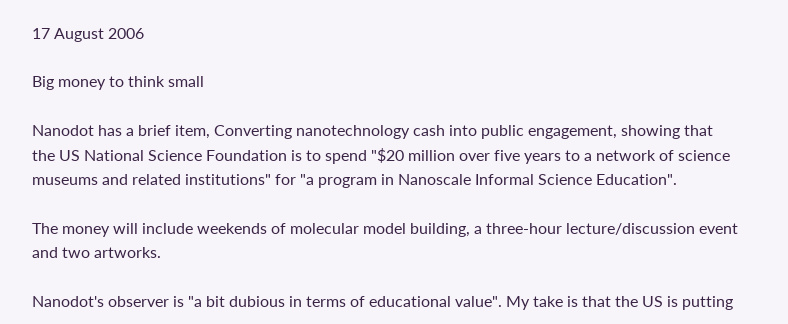17 August 2006

Big money to think small

Nanodot has a brief item, Converting nanotechnology cash into public engagement, showing that the US National Science Foundation is to spend "$20 million over five years to a network of science museums and related institutions" for "a program in Nanoscale Informal Science Education".

The money will include weekends of molecular model building, a three-hour lecture/discussion event and two artworks.

Nanodot's observer is "a bit dubious in terms of educational value". My take is that the US is putting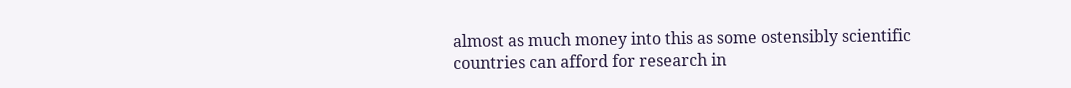almost as much money into this as some ostensibly scientific countries can afford for research in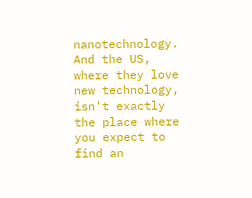nanotechnology. And the US, where they love new technology, isn't exactly the place where you expect to find an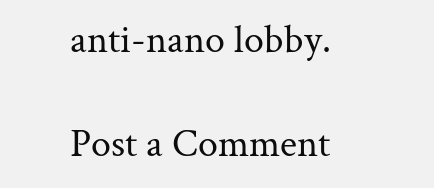anti-nano lobby.

Post a Comment